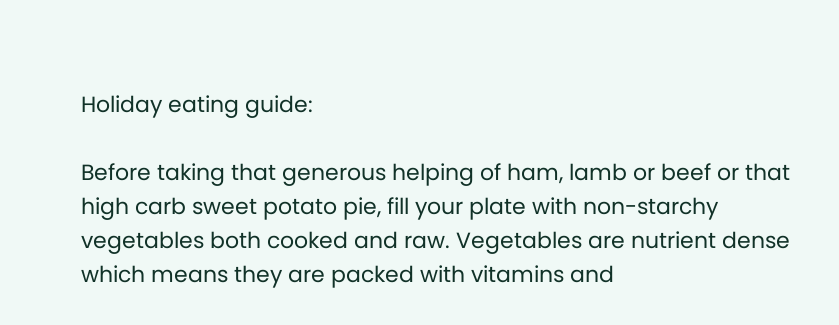Holiday eating guide:

Before taking that generous helping of ham, lamb or beef or that high carb sweet potato pie, fill your plate with non-starchy vegetables both cooked and raw. Vegetables are nutrient dense which means they are packed with vitamins and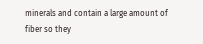minerals and contain a large amount of fiber so they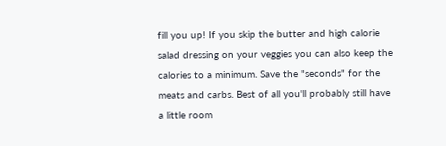fill you up! If you skip the butter and high calorie salad dressing on your veggies you can also keep the calories to a minimum. Save the "seconds" for the meats and carbs. Best of all you'll probably still have a little room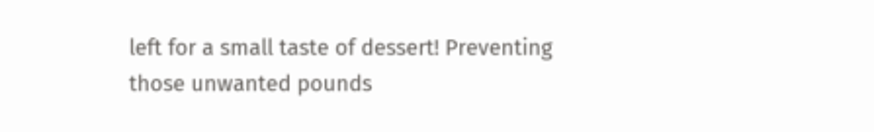left for a small taste of dessert! Preventing those unwanted pounds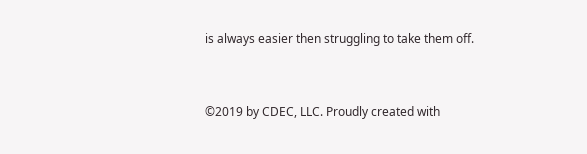is always easier then struggling to take them off.


©2019 by CDEC, LLC. Proudly created with